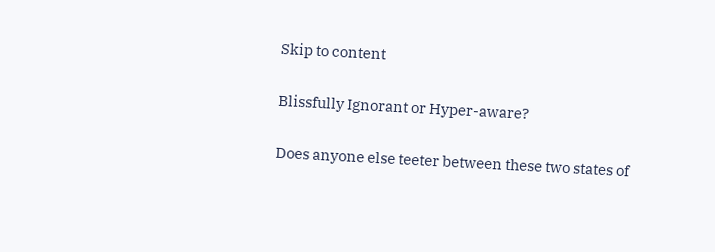Skip to content

Blissfully Ignorant or Hyper-aware?

Does anyone else teeter between these two states of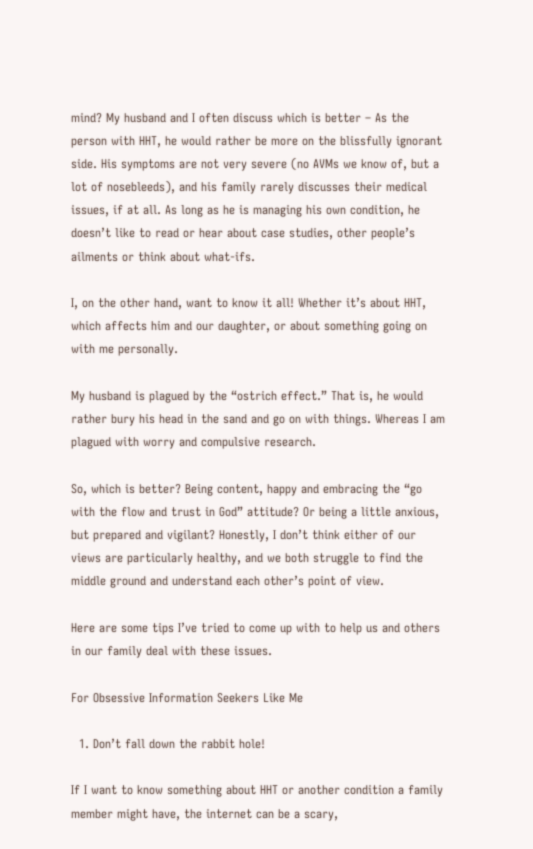mind? My husband and I often discuss which is better – As the person with HHT, he would rather be more on the blissfully ignorant side. His symptoms are not very severe (no AVMs we know of, but a lot of nosebleeds), and his family rarely discusses their medical issues, if at all. As long as he is managing his own condition, he doesn’t like to read or hear about case studies, other people’s ailments or think about what-ifs.

I, on the other hand, want to know it all! Whether it’s about HHT, which affects him and our daughter, or about something going on with me personally.

My husband is plagued by the “ostrich effect.” That is, he would rather bury his head in the sand and go on with things. Whereas I am plagued with worry and compulsive research.

So, which is better? Being content, happy and embracing the “go with the flow and trust in God” attitude? Or being a little anxious, but prepared and vigilant? Honestly, I don’t think either of our views are particularly healthy, and we both struggle to find the middle ground and understand each other’s point of view.

Here are some tips I’ve tried to come up with to help us and others in our family deal with these issues.

For Obsessive Information Seekers Like Me

  1. Don’t fall down the rabbit hole!

If I want to know something about HHT or another condition a family member might have, the internet can be a scary,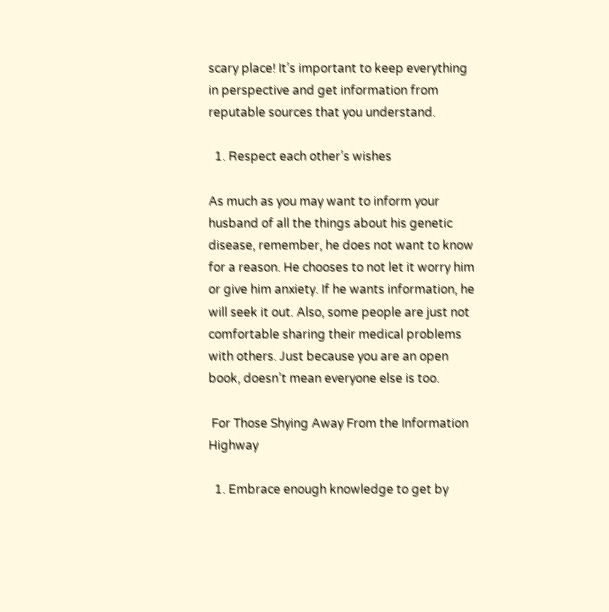scary place! It’s important to keep everything in perspective and get information from reputable sources that you understand.

  1. Respect each other’s wishes

As much as you may want to inform your husband of all the things about his genetic disease, remember, he does not want to know for a reason. He chooses to not let it worry him or give him anxiety. If he wants information, he will seek it out. Also, some people are just not comfortable sharing their medical problems with others. Just because you are an open book, doesn’t mean everyone else is too.

 For Those Shying Away From the Information Highway

  1. Embrace enough knowledge to get by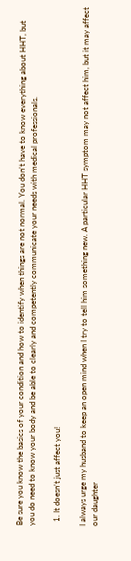Be sure you know the basics of your condition and how to identify when things are not normal. You don’t have to know everything about HHT, but you do need to know your body and be able to clearly and competently communicate your needs with medical professionals.

  1. It doesn’t just affect you!

I always urge my husband to keep an open mind when I try to tell him something new. A particular HHT symptom may not affect him, but it may affect our daughter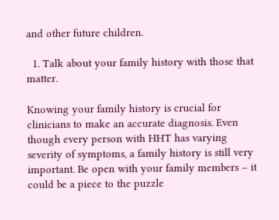and other future children.

  1. Talk about your family history with those that matter.

Knowing your family history is crucial for clinicians to make an accurate diagnosis. Even though every person with HHT has varying severity of symptoms, a family history is still very important. Be open with your family members – it could be a piece to the puzzle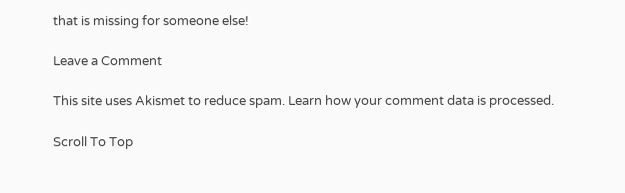that is missing for someone else!

Leave a Comment

This site uses Akismet to reduce spam. Learn how your comment data is processed.

Scroll To Top